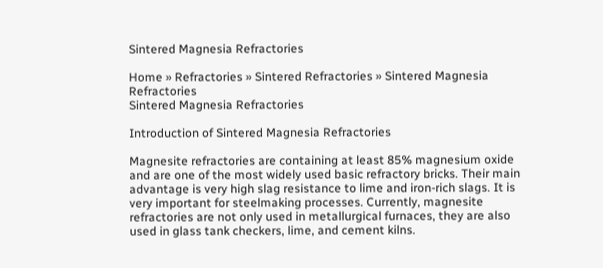Sintered Magnesia Refractories

Home » Refractories » Sintered Refractories » Sintered Magnesia Refractories
Sintered Magnesia Refractories

Introduction of Sintered Magnesia Refractories

Magnesite refractories are containing at least 85% magnesium oxide and are one of the most widely used basic refractory bricks. Their main advantage is very high slag resistance to lime and iron-rich slags. It is very important for steelmaking processes. Currently, magnesite refractories are not only used in metallurgical furnaces, they are also used in glass tank checkers, lime, and cement kilns.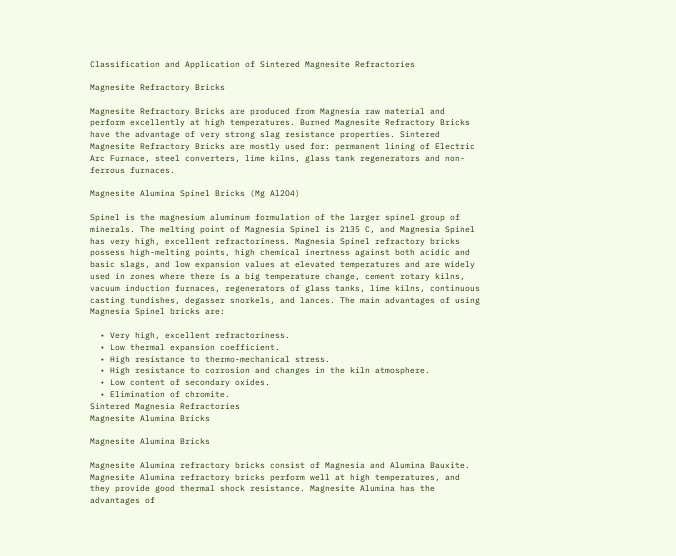Classification and Application of Sintered Magnesite Refractories

Magnesite Refractory Bricks

Magnesite Refractory Bricks are produced from Magnesia raw material and perform excellently at high temperatures. Burned Magnesite Refractory Bricks have the advantage of very strong slag resistance properties. Sintered Magnesite Refractory Bricks are mostly used for: permanent lining of Electric Arc Furnace, steel converters, lime kilns, glass tank regenerators and non-ferrous furnaces.

Magnesite Alumina Spinel Bricks (Mg Al2O4)

Spinel is the magnesium aluminum formulation of the larger spinel group of minerals. The melting point of Magnesia Spinel is 2135 C, and Magnesia Spinel has very high, excellent refractoriness. Magnesia Spinel refractory bricks possess high-melting points, high chemical inertness against both acidic and basic slags, and low expansion values at elevated temperatures and are widely used in zones where there is a big temperature change, cement rotary kilns, vacuum induction furnaces, regenerators of glass tanks, lime kilns, continuous casting tundishes, degasser snorkels, and lances. The main advantages of using Magnesia Spinel bricks are:

  • Very high, excellent refractoriness.
  • Low thermal expansion coefficient.
  • High resistance to thermo-mechanical stress.
  • High resistance to corrosion and changes in the kiln atmosphere.
  • Low content of secondary oxides.
  • Elimination of chromite.
Sintered Magnesia Refractories
Magnesite Alumina Bricks

Magnesite Alumina Bricks

Magnesite Alumina refractory bricks consist of Magnesia and Alumina Bauxite. Magnesite Alumina refractory bricks perform well at high temperatures, and they provide good thermal shock resistance. Magnesite Alumina has the advantages of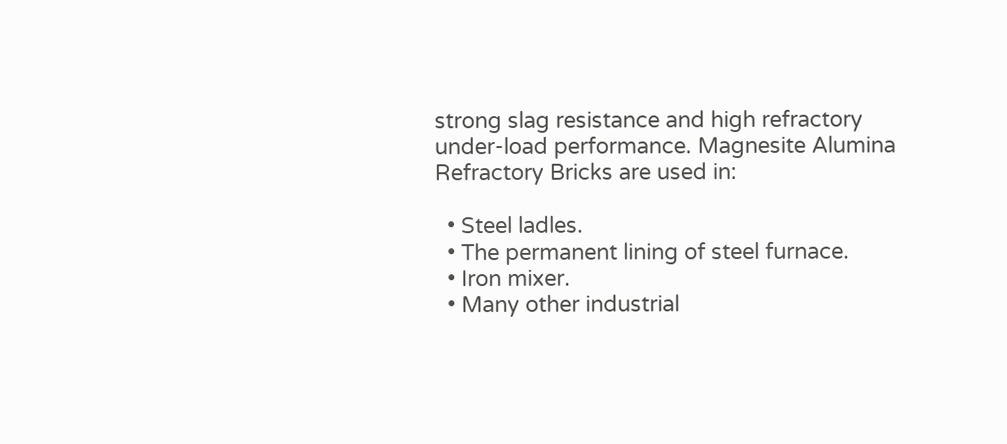strong slag resistance and high refractory under-load performance. Magnesite Alumina Refractory Bricks are used in:

  • Steel ladles.
  • The permanent lining of steel furnace.
  • Iron mixer.
  • Many other industrial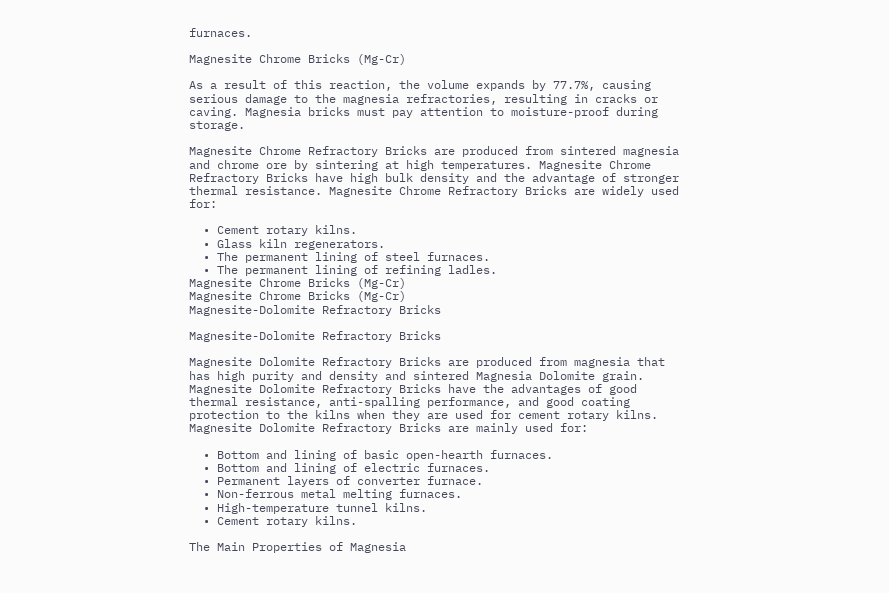furnaces.

Magnesite Chrome Bricks (Mg-Cr)

As a result of this reaction, the volume expands by 77.7%, causing serious damage to the magnesia refractories, resulting in cracks or caving. Magnesia bricks must pay attention to moisture-proof during storage.

Magnesite Chrome Refractory Bricks are produced from sintered magnesia and chrome ore by sintering at high temperatures. Magnesite Chrome Refractory Bricks have high bulk density and the advantage of stronger thermal resistance. Magnesite Chrome Refractory Bricks are widely used for:

  • Cement rotary kilns.
  • Glass kiln regenerators.
  • The permanent lining of steel furnaces.
  • The permanent lining of refining ladles.
Magnesite Chrome Bricks (Mg-Cr)
Magnesite Chrome Bricks (Mg-Cr)
Magnesite-Dolomite Refractory Bricks

Magnesite-Dolomite Refractory Bricks

Magnesite Dolomite Refractory Bricks are produced from magnesia that has high purity and density and sintered Magnesia Dolomite grain. Magnesite Dolomite Refractory Bricks have the advantages of good thermal resistance, anti-spalling performance, and good coating protection to the kilns when they are used for cement rotary kilns. Magnesite Dolomite Refractory Bricks are mainly used for:

  • Bottom and lining of basic open-hearth furnaces.
  • Bottom and lining of electric furnaces.
  • Permanent layers of converter furnace.
  • Non-ferrous metal melting furnaces.
  • High-temperature tunnel kilns.
  • Cement rotary kilns.

The Main Properties of Magnesia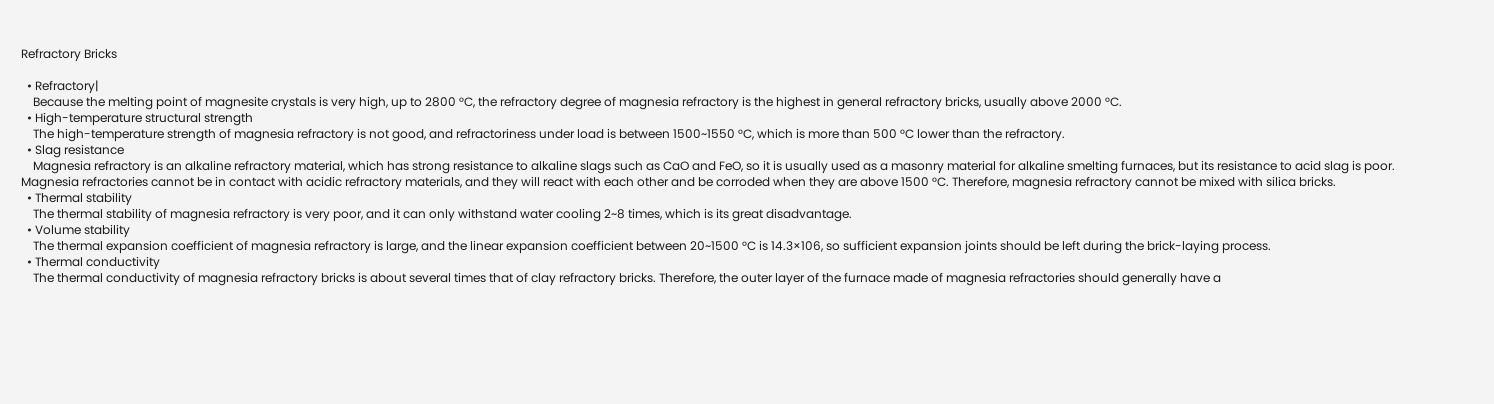Refractory Bricks

  • Refractory|
    Because the melting point of magnesite crystals is very high, up to 2800 °C, the refractory degree of magnesia refractory is the highest in general refractory bricks, usually above 2000 °C.
  • High-temperature structural strength
    The high-temperature strength of magnesia refractory is not good, and refractoriness under load is between 1500~1550 °C, which is more than 500 °C lower than the refractory.
  • Slag resistance
    Magnesia refractory is an alkaline refractory material, which has strong resistance to alkaline slags such as CaO and FeO, so it is usually used as a masonry material for alkaline smelting furnaces, but its resistance to acid slag is poor. Magnesia refractories cannot be in contact with acidic refractory materials, and they will react with each other and be corroded when they are above 1500 °C. Therefore, magnesia refractory cannot be mixed with silica bricks.
  • Thermal stability
    The thermal stability of magnesia refractory is very poor, and it can only withstand water cooling 2~8 times, which is its great disadvantage.
  • Volume stability
    The thermal expansion coefficient of magnesia refractory is large, and the linear expansion coefficient between 20~1500 °C is 14.3×106, so sufficient expansion joints should be left during the brick-laying process.
  • Thermal conductivity
    The thermal conductivity of magnesia refractory bricks is about several times that of clay refractory bricks. Therefore, the outer layer of the furnace made of magnesia refractories should generally have a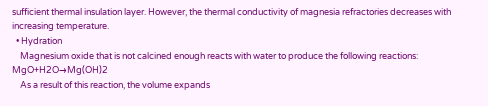sufficient thermal insulation layer. However, the thermal conductivity of magnesia refractories decreases with increasing temperature.
  • Hydration
    Magnesium oxide that is not calcined enough reacts with water to produce the following reactions: MgO+H2O→Mg(OH)2
    As a result of this reaction, the volume expands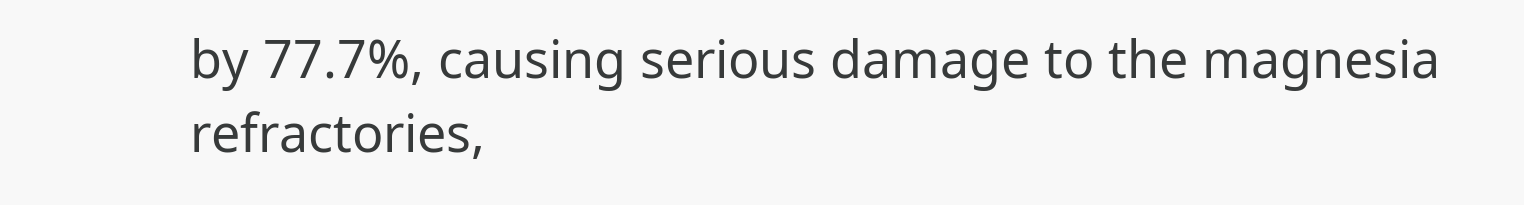by 77.7%, causing serious damage to the magnesia refractories,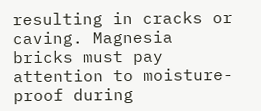resulting in cracks or caving. Magnesia bricks must pay attention to moisture-proof during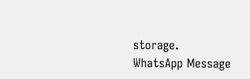storage.
WhatsApp Message